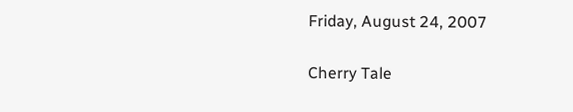Friday, August 24, 2007

Cherry Tale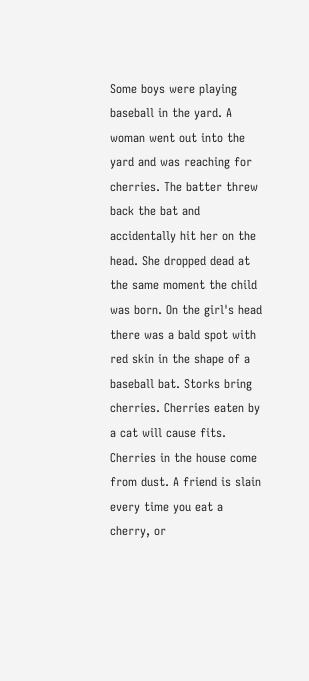Some boys were playing baseball in the yard. A woman went out into the yard and was reaching for cherries. The batter threw back the bat and accidentally hit her on the head. She dropped dead at the same moment the child was born. On the girl's head there was a bald spot with red skin in the shape of a baseball bat. Storks bring cherries. Cherries eaten by a cat will cause fits. Cherries in the house come from dust. A friend is slain every time you eat a cherry, or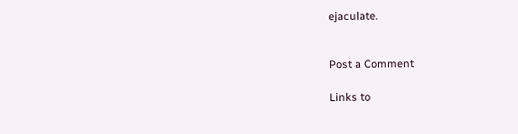ejaculate.


Post a Comment

Links to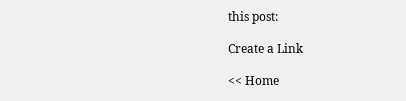this post:

Create a Link

<< Home